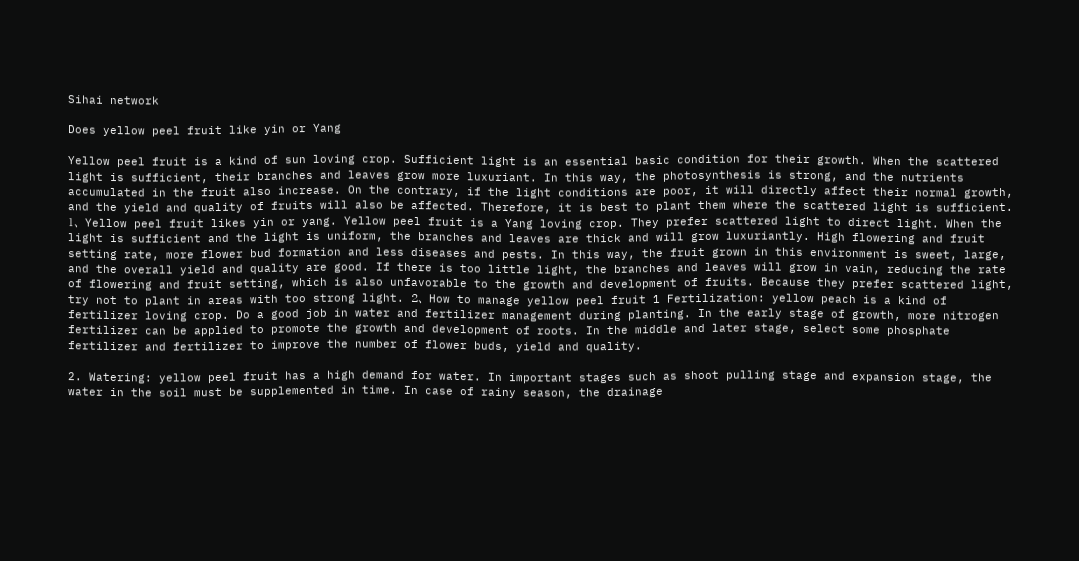Sihai network

Does yellow peel fruit like yin or Yang

Yellow peel fruit is a kind of sun loving crop. Sufficient light is an essential basic condition for their growth. When the scattered light is sufficient, their branches and leaves grow more luxuriant. In this way, the photosynthesis is strong, and the nutrients accumulated in the fruit also increase. On the contrary, if the light conditions are poor, it will directly affect their normal growth, and the yield and quality of fruits will also be affected. Therefore, it is best to plant them where the scattered light is sufficient. 1、 Yellow peel fruit likes yin or yang. Yellow peel fruit is a Yang loving crop. They prefer scattered light to direct light. When the light is sufficient and the light is uniform, the branches and leaves are thick and will grow luxuriantly. High flowering and fruit setting rate, more flower bud formation and less diseases and pests. In this way, the fruit grown in this environment is sweet, large, and the overall yield and quality are good. If there is too little light, the branches and leaves will grow in vain, reducing the rate of flowering and fruit setting, which is also unfavorable to the growth and development of fruits. Because they prefer scattered light, try not to plant in areas with too strong light. 2、 How to manage yellow peel fruit 1 Fertilization: yellow peach is a kind of fertilizer loving crop. Do a good job in water and fertilizer management during planting. In the early stage of growth, more nitrogen fertilizer can be applied to promote the growth and development of roots. In the middle and later stage, select some phosphate fertilizer and fertilizer to improve the number of flower buds, yield and quality.

2. Watering: yellow peel fruit has a high demand for water. In important stages such as shoot pulling stage and expansion stage, the water in the soil must be supplemented in time. In case of rainy season, the drainage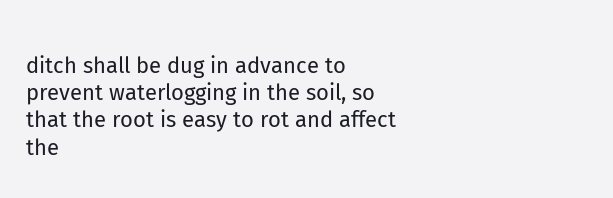ditch shall be dug in advance to prevent waterlogging in the soil, so that the root is easy to rot and affect the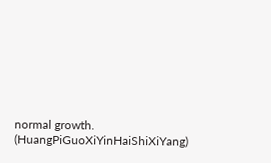normal growth. (HuangPiGuoXiYinHaiShiXiYang)